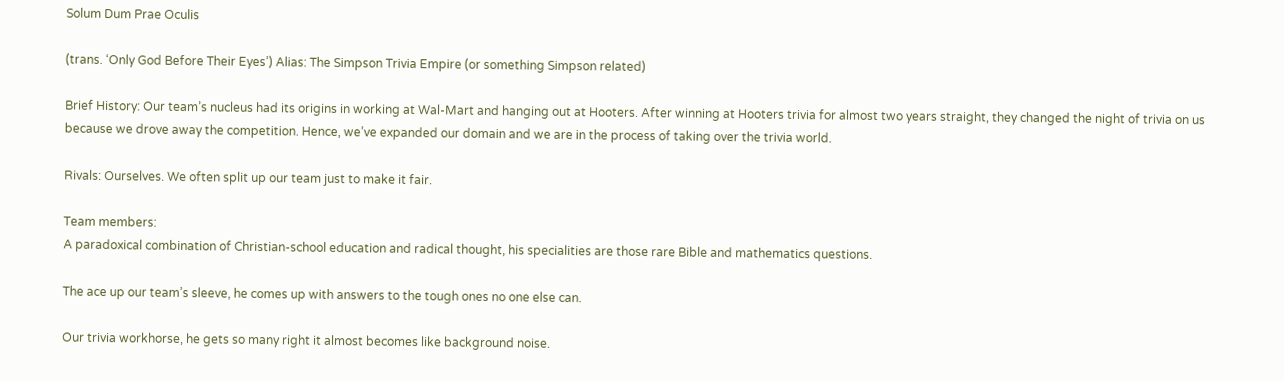Solum Dum Prae Oculis

(trans. ‘Only God Before Their Eyes’) Alias: The Simpson Trivia Empire (or something Simpson related)

Brief History: Our team’s nucleus had its origins in working at Wal-Mart and hanging out at Hooters. After winning at Hooters trivia for almost two years straight, they changed the night of trivia on us because we drove away the competition. Hence, we’ve expanded our domain and we are in the process of taking over the trivia world.

Rivals: Ourselves. We often split up our team just to make it fair.

Team members:
A paradoxical combination of Christian-school education and radical thought, his specialities are those rare Bible and mathematics questions.

The ace up our team’s sleeve, he comes up with answers to the tough ones no one else can.

Our trivia workhorse, he gets so many right it almost becomes like background noise.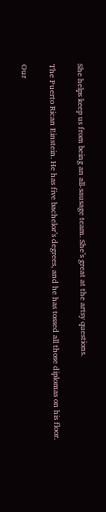She helps keep us from being an all-sausage team. She’s great at the artsy questions.

The Puerto Rican Einstein. He has five bachelor’s degrees, and he has tossed all those diplomas on his floor.

Our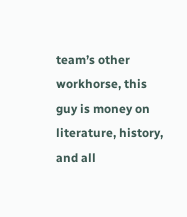team’s other workhorse, this guy is money on literature, history, and all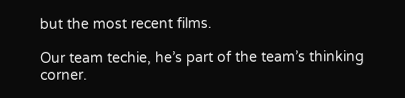but the most recent films.

Our team techie, he’s part of the team’s thinking corner.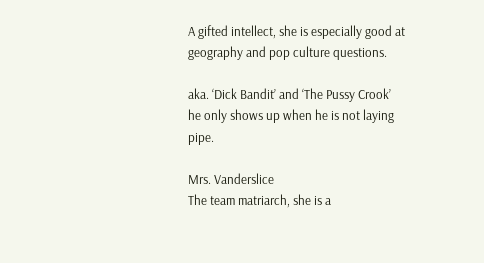A gifted intellect, she is especially good at geography and pop culture questions.

aka. ‘Dick Bandit’ and ‘The Pussy Crook’ he only shows up when he is not laying pipe.

Mrs. Vanderslice
The team matriarch, she is a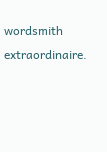wordsmith extraordinaire.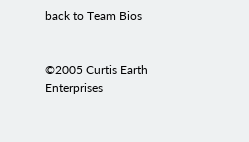back to Team Bios


©2005 Curtis Earth Enterprises